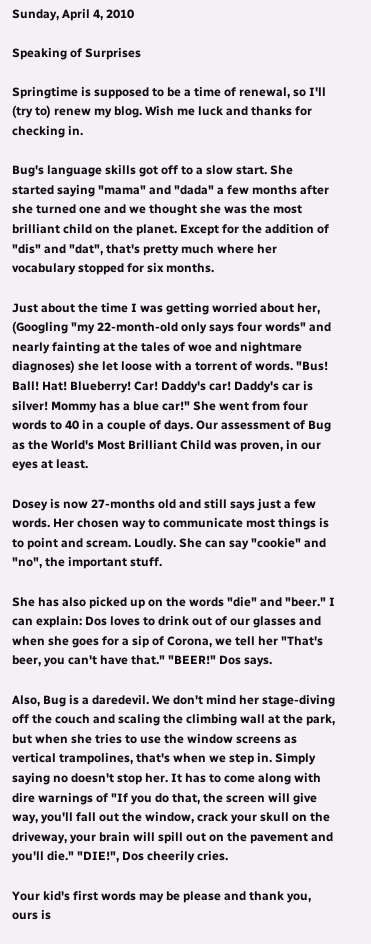Sunday, April 4, 2010

Speaking of Surprises

Springtime is supposed to be a time of renewal, so I'll (try to) renew my blog. Wish me luck and thanks for checking in.

Bug's language skills got off to a slow start. She started saying "mama" and "dada" a few months after she turned one and we thought she was the most brilliant child on the planet. Except for the addition of "dis" and "dat", that's pretty much where her vocabulary stopped for six months.

Just about the time I was getting worried about her, (Googling "my 22-month-old only says four words" and nearly fainting at the tales of woe and nightmare diagnoses) she let loose with a torrent of words. "Bus! Ball! Hat! Blueberry! Car! Daddy's car! Daddy's car is silver! Mommy has a blue car!" She went from four words to 40 in a couple of days. Our assessment of Bug as the World's Most Brilliant Child was proven, in our eyes at least.

Dosey is now 27-months old and still says just a few words. Her chosen way to communicate most things is to point and scream. Loudly. She can say "cookie" and "no", the important stuff.

She has also picked up on the words "die" and "beer." I can explain: Dos loves to drink out of our glasses and when she goes for a sip of Corona, we tell her "That's beer, you can't have that." "BEER!" Dos says.

Also, Bug is a daredevil. We don't mind her stage-diving off the couch and scaling the climbing wall at the park, but when she tries to use the window screens as vertical trampolines, that's when we step in. Simply saying no doesn't stop her. It has to come along with dire warnings of "If you do that, the screen will give way, you'll fall out the window, crack your skull on the driveway, your brain will spill out on the pavement and you'll die." "DIE!", Dos cheerily cries.

Your kid's first words may be please and thank you, ours is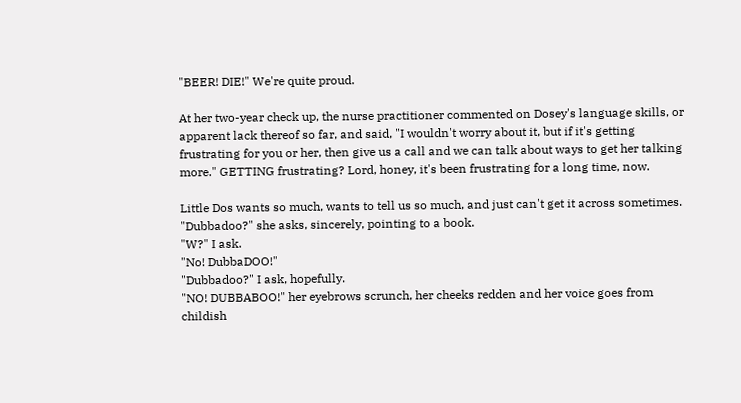"BEER! DIE!" We're quite proud.

At her two-year check up, the nurse practitioner commented on Dosey's language skills, or apparent lack thereof so far, and said, "I wouldn't worry about it, but if it's getting frustrating for you or her, then give us a call and we can talk about ways to get her talking more." GETTING frustrating? Lord, honey, it's been frustrating for a long time, now.

Little Dos wants so much, wants to tell us so much, and just can't get it across sometimes.
"Dubbadoo?" she asks, sincerely, pointing to a book.
"W?" I ask.
"No! DubbaDOO!"
"Dubbadoo?" I ask, hopefully.
"NO! DUBBABOO!" her eyebrows scrunch, her cheeks redden and her voice goes from childish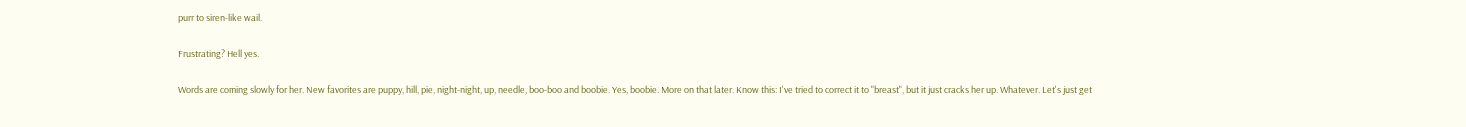purr to siren-like wail.

Frustrating? Hell yes.

Words are coming slowly for her. New favorites are puppy, hill, pie, night-night, up, needle, boo-boo and boobie. Yes, boobie. More on that later. Know this: I've tried to correct it to "breast", but it just cracks her up. Whatever. Let's just get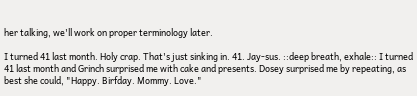her talking, we'll work on proper terminology later.

I turned 41 last month. Holy crap. That's just sinking in. 41. Jay-sus. ::deep breath, exhale:: I turned 41 last month and Grinch surprised me with cake and presents. Dosey surprised me by repeating, as best she could, "Happy. Birfday. Mommy. Love."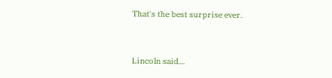That's the best surprise ever.


Lincoln said...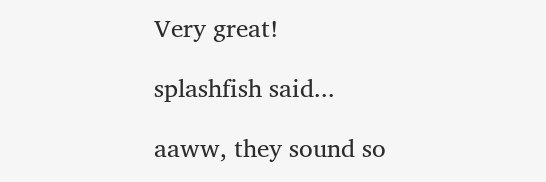Very great!

splashfish said...

aaww, they sound so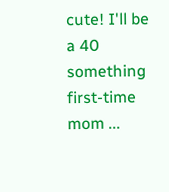cute! I'll be a 40 something first-time mom ...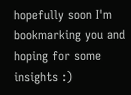hopefully soon I'm bookmarking you and hoping for some insights :)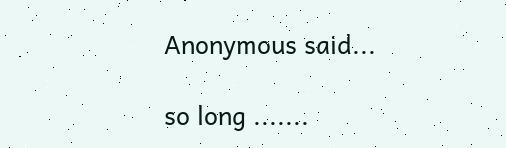Anonymous said...

so long .......